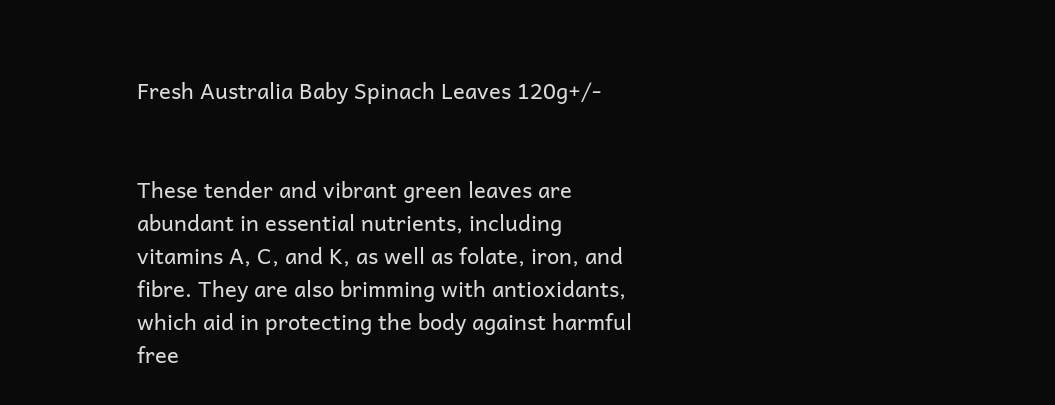Fresh Australia Baby Spinach Leaves 120g+/-


These tender and vibrant green leaves are abundant in essential nutrients, including vitamins A, C, and K, as well as folate, iron, and fibre. They are also brimming with antioxidants, which aid in protecting the body against harmful free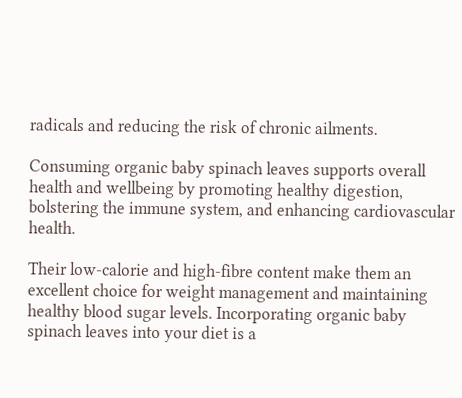radicals and reducing the risk of chronic ailments.

Consuming organic baby spinach leaves supports overall health and wellbeing by promoting healthy digestion, bolstering the immune system, and enhancing cardiovascular health.

Their low-calorie and high-fibre content make them an excellent choice for weight management and maintaining healthy blood sugar levels. Incorporating organic baby spinach leaves into your diet is a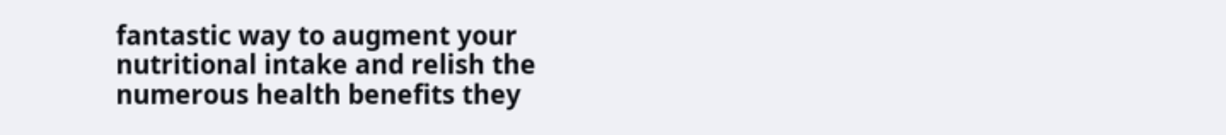fantastic way to augment your nutritional intake and relish the numerous health benefits they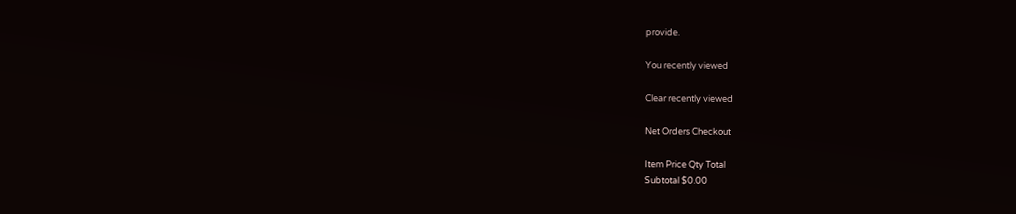provide.

You recently viewed

Clear recently viewed

Net Orders Checkout

Item Price Qty Total
Subtotal $0.00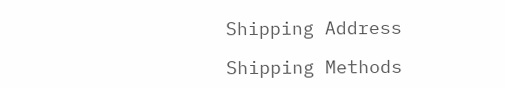Shipping Address

Shipping Methods